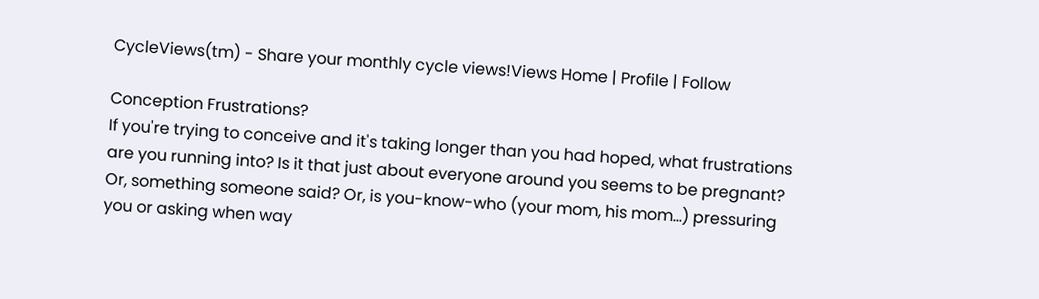CycleViews(tm) - Share your monthly cycle views!Views Home | Profile | Follow

Conception Frustrations?
If you're trying to conceive and it's taking longer than you had hoped, what frustrations are you running into? Is it that just about everyone around you seems to be pregnant? Or, something someone said? Or, is you-know-who (your mom, his mom...) pressuring you or asking when way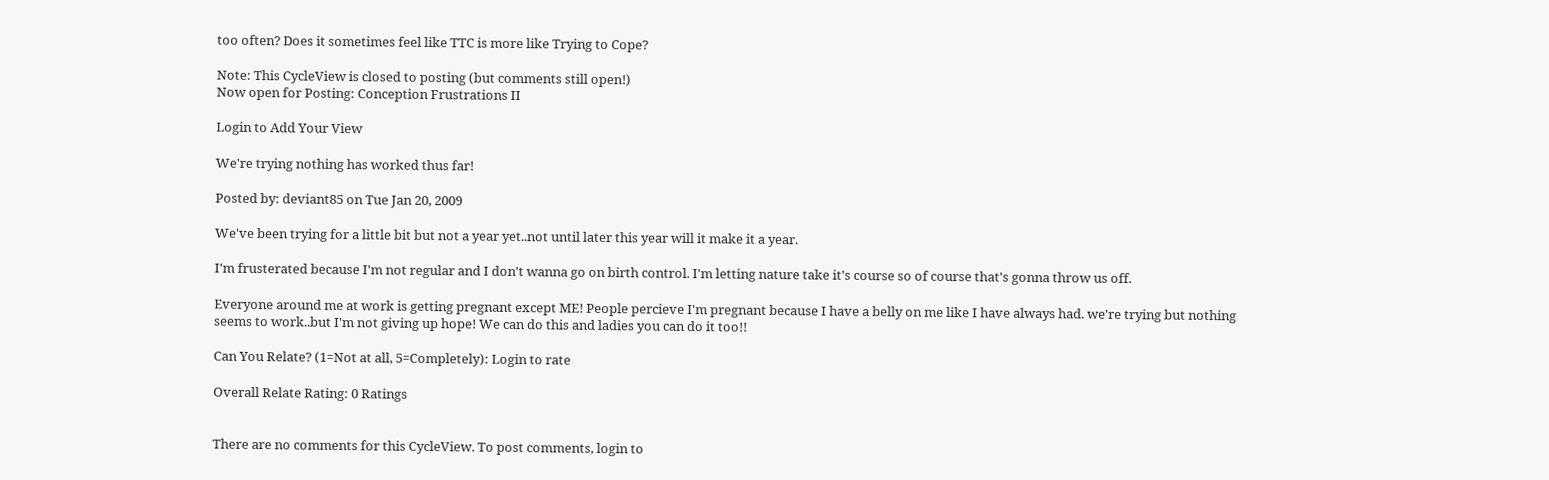too often? Does it sometimes feel like TTC is more like Trying to Cope?

Note: This CycleView is closed to posting (but comments still open!)
Now open for Posting: Conception Frustrations II

Login to Add Your View

We're trying nothing has worked thus far!

Posted by: deviant85 on Tue Jan 20, 2009

We've been trying for a little bit but not a year yet..not until later this year will it make it a year.

I'm frusterated because I'm not regular and I don't wanna go on birth control. I'm letting nature take it's course so of course that's gonna throw us off.

Everyone around me at work is getting pregnant except ME! People percieve I'm pregnant because I have a belly on me like I have always had. we're trying but nothing seems to work..but I'm not giving up hope! We can do this and ladies you can do it too!!

Can You Relate? (1=Not at all, 5=Completely): Login to rate

Overall Relate Rating: 0 Ratings


There are no comments for this CycleView. To post comments, login to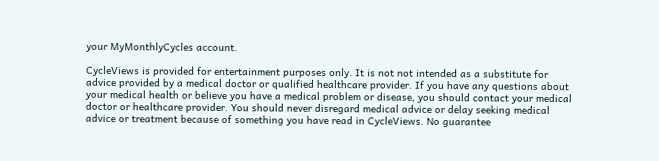your MyMonthlyCycles account.

CycleViews is provided for entertainment purposes only. It is not not intended as a substitute for advice provided by a medical doctor or qualified healthcare provider. If you have any questions about your medical health or believe you have a medical problem or disease, you should contact your medical doctor or healthcare provider. You should never disregard medical advice or delay seeking medical advice or treatment because of something you have read in CycleViews. No guarantee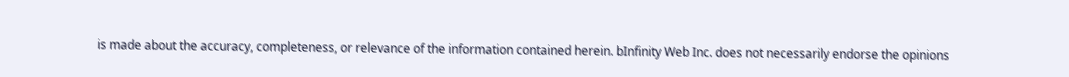is made about the accuracy, completeness, or relevance of the information contained herein. bInfinity Web Inc. does not necessarily endorse the opinions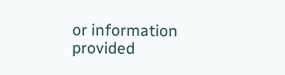or information provided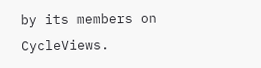by its members on CycleViews.